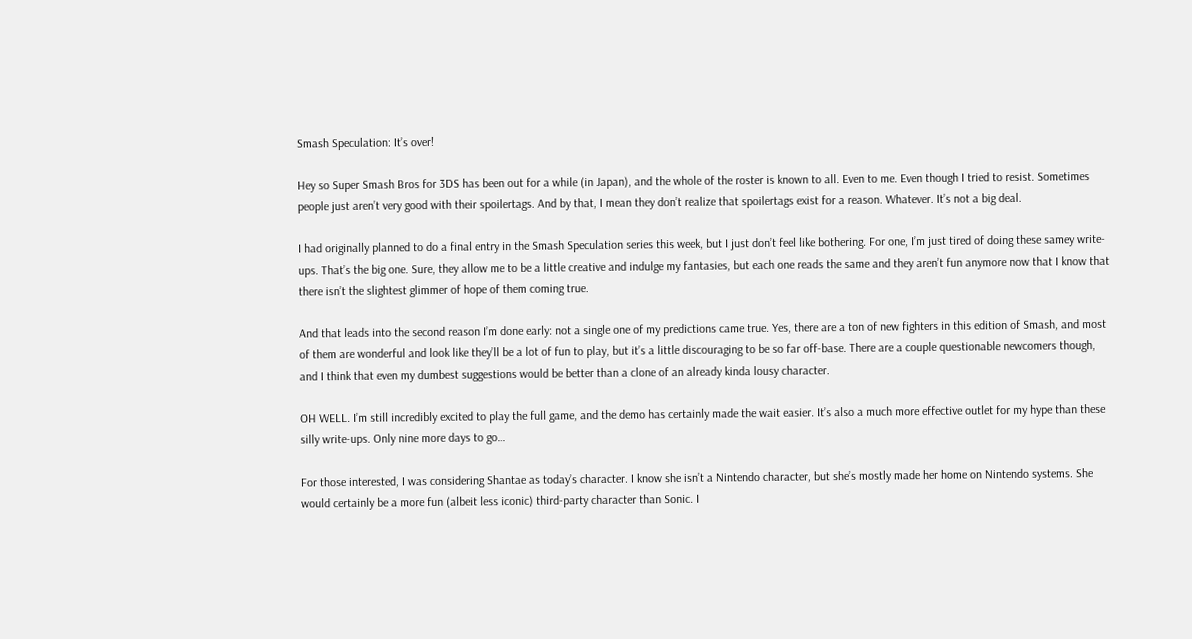Smash Speculation: It’s over!

Hey so Super Smash Bros for 3DS has been out for a while (in Japan), and the whole of the roster is known to all. Even to me. Even though I tried to resist. Sometimes people just aren’t very good with their spoilertags. And by that, I mean they don’t realize that spoilertags exist for a reason. Whatever. It’s not a big deal.

I had originally planned to do a final entry in the Smash Speculation series this week, but I just don’t feel like bothering. For one, I’m just tired of doing these samey write-ups. That’s the big one. Sure, they allow me to be a little creative and indulge my fantasies, but each one reads the same and they aren’t fun anymore now that I know that there isn’t the slightest glimmer of hope of them coming true.

And that leads into the second reason I’m done early: not a single one of my predictions came true. Yes, there are a ton of new fighters in this edition of Smash, and most of them are wonderful and look like they’ll be a lot of fun to play, but it’s a little discouraging to be so far off-base. There are a couple questionable newcomers though, and I think that even my dumbest suggestions would be better than a clone of an already kinda lousy character.

OH WELL. I’m still incredibly excited to play the full game, and the demo has certainly made the wait easier. It’s also a much more effective outlet for my hype than these silly write-ups. Only nine more days to go…

For those interested, I was considering Shantae as today’s character. I know she isn’t a Nintendo character, but she’s mostly made her home on Nintendo systems. She would certainly be a more fun (albeit less iconic) third-party character than Sonic. I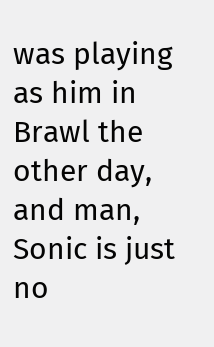was playing as him in Brawl the other day, and man, Sonic is just no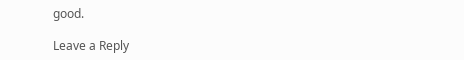good.

Leave a Reply